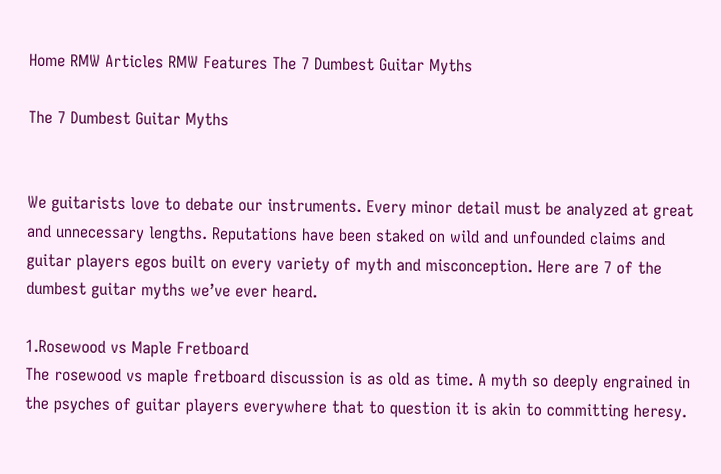Home RMW Articles RMW Features The 7 Dumbest Guitar Myths

The 7 Dumbest Guitar Myths


We guitarists love to debate our instruments. Every minor detail must be analyzed at great and unnecessary lengths. Reputations have been staked on wild and unfounded claims and guitar players egos built on every variety of myth and misconception. Here are 7 of the dumbest guitar myths we’ve ever heard.

1.Rosewood vs Maple Fretboard
The rosewood vs maple fretboard discussion is as old as time. A myth so deeply engrained in the psyches of guitar players everywhere that to question it is akin to committing heresy.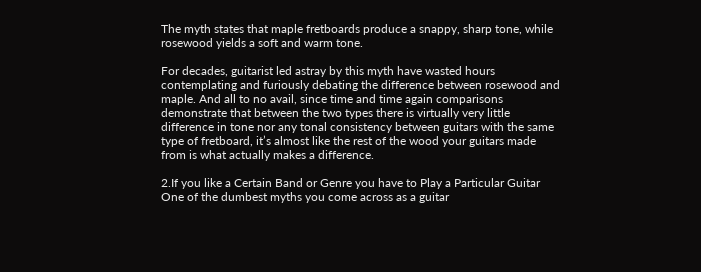The myth states that maple fretboards produce a snappy, sharp tone, while rosewood yields a soft and warm tone.

For decades, guitarist led astray by this myth have wasted hours contemplating and furiously debating the difference between rosewood and maple. And all to no avail, since time and time again comparisons demonstrate that between the two types there is virtually very little difference in tone nor any tonal consistency between guitars with the same type of fretboard, it’s almost like the rest of the wood your guitars made from is what actually makes a difference.

2.If you like a Certain Band or Genre you have to Play a Particular Guitar
One of the dumbest myths you come across as a guitar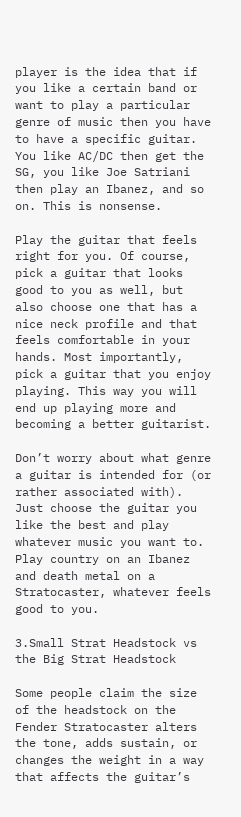player is the idea that if you like a certain band or want to play a particular genre of music then you have to have a specific guitar. You like AC/DC then get the SG, you like Joe Satriani then play an Ibanez, and so on. This is nonsense.

Play the guitar that feels right for you. Of course, pick a guitar that looks good to you as well, but also choose one that has a nice neck profile and that feels comfortable in your hands. Most importantly, pick a guitar that you enjoy playing. This way you will end up playing more and becoming a better guitarist.

Don’t worry about what genre a guitar is intended for (or rather associated with). Just choose the guitar you like the best and play whatever music you want to. Play country on an Ibanez and death metal on a Stratocaster, whatever feels good to you.

3.Small Strat Headstock vs the Big Strat Headstock

Some people claim the size of the headstock on the Fender Stratocaster alters the tone, adds sustain, or changes the weight in a way that affects the guitar’s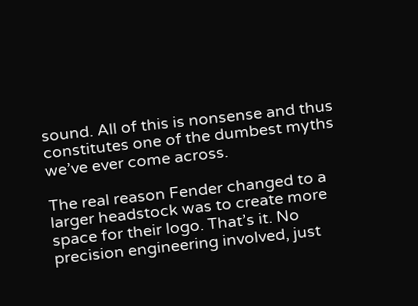sound. All of this is nonsense and thus constitutes one of the dumbest myths we’ve ever come across.

The real reason Fender changed to a larger headstock was to create more space for their logo. That’s it. No precision engineering involved, just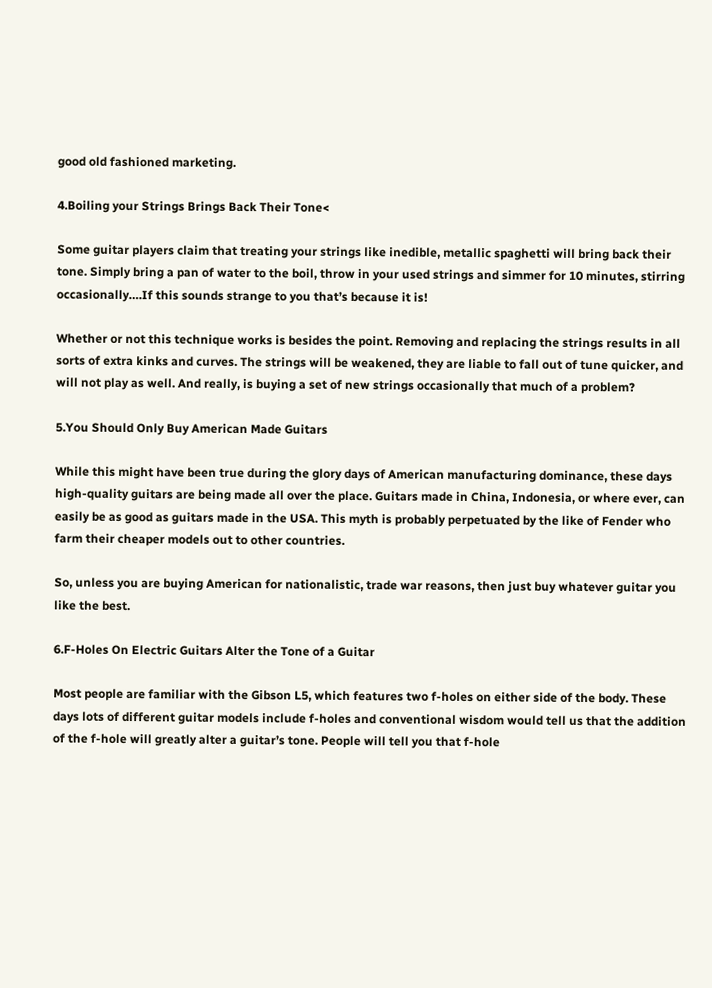good old fashioned marketing.

4.Boiling your Strings Brings Back Their Tone<

Some guitar players claim that treating your strings like inedible, metallic spaghetti will bring back their tone. Simply bring a pan of water to the boil, throw in your used strings and simmer for 10 minutes, stirring occasionally….If this sounds strange to you that’s because it is!

Whether or not this technique works is besides the point. Removing and replacing the strings results in all sorts of extra kinks and curves. The strings will be weakened, they are liable to fall out of tune quicker, and will not play as well. And really, is buying a set of new strings occasionally that much of a problem?

5.You Should Only Buy American Made Guitars

While this might have been true during the glory days of American manufacturing dominance, these days high-quality guitars are being made all over the place. Guitars made in China, Indonesia, or where ever, can easily be as good as guitars made in the USA. This myth is probably perpetuated by the like of Fender who farm their cheaper models out to other countries.

So, unless you are buying American for nationalistic, trade war reasons, then just buy whatever guitar you like the best.

6.F-Holes On Electric Guitars Alter the Tone of a Guitar

Most people are familiar with the Gibson L5, which features two f-holes on either side of the body. These days lots of different guitar models include f-holes and conventional wisdom would tell us that the addition of the f-hole will greatly alter a guitar’s tone. People will tell you that f-hole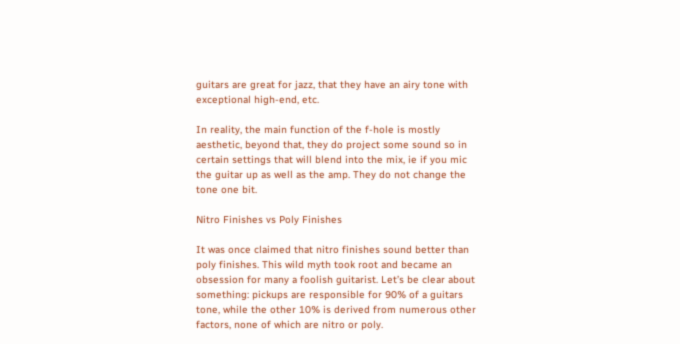guitars are great for jazz, that they have an airy tone with exceptional high-end, etc.

In reality, the main function of the f-hole is mostly aesthetic, beyond that, they do project some sound so in certain settings that will blend into the mix, ie if you mic the guitar up as well as the amp. They do not change the tone one bit.

Nitro Finishes vs Poly Finishes

It was once claimed that nitro finishes sound better than poly finishes. This wild myth took root and became an obsession for many a foolish guitarist. Let’s be clear about something: pickups are responsible for 90% of a guitars tone, while the other 10% is derived from numerous other factors, none of which are nitro or poly.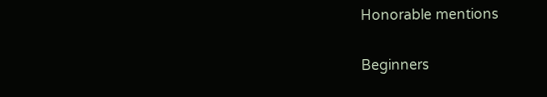Honorable mentions

Beginners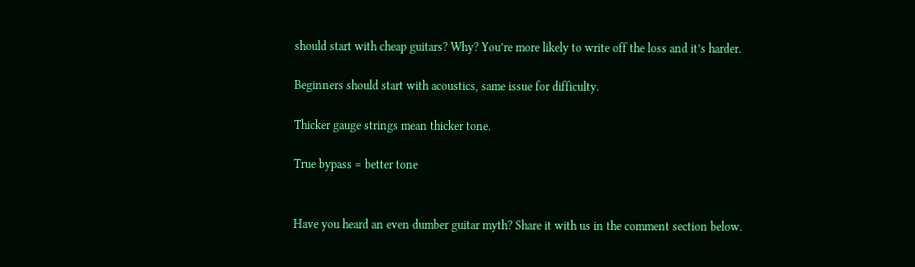should start with cheap guitars? Why? You’re more likely to write off the loss and it’s harder.

Beginners should start with acoustics, same issue for difficulty.

Thicker gauge strings mean thicker tone.

True bypass = better tone


Have you heard an even dumber guitar myth? Share it with us in the comment section below.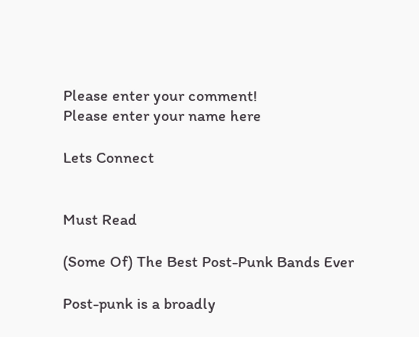Please enter your comment!
Please enter your name here

Lets Connect


Must Read

(Some Of) The Best Post-Punk Bands Ever

Post-punk is a broadly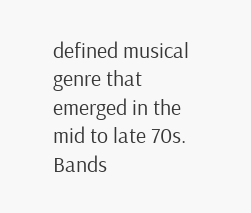defined musical genre that emerged in the mid to late 70s. Bands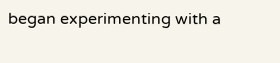began experimenting with a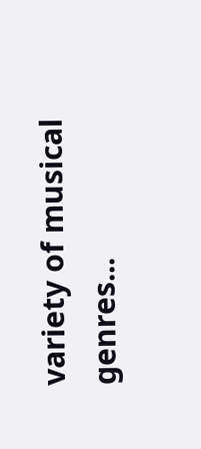variety of musical genres...